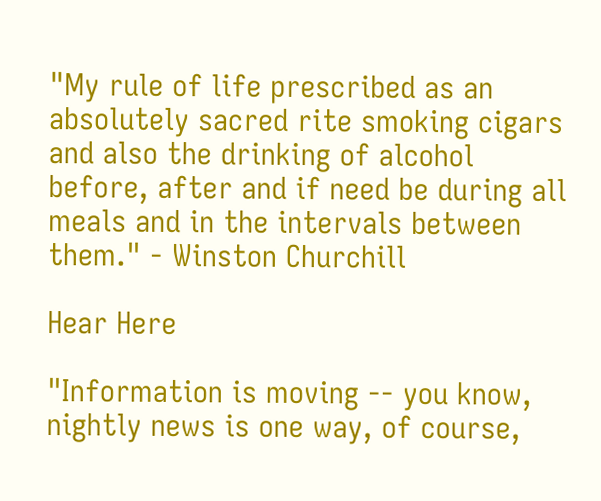"My rule of life prescribed as an absolutely sacred rite smoking cigars and also the drinking of alcohol
before, after and if need be during all meals and in the intervals between them." - Winston Churchill

Hear Here

"Information is moving -- you know, nightly news is one way, of course,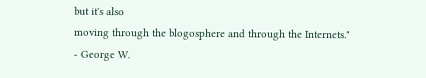but it's also
moving through the blogosphere and through the Internets." - George W.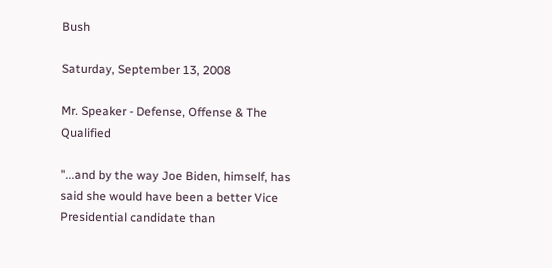Bush

Saturday, September 13, 2008

Mr. Speaker - Defense, Offense & The Qualified

"...and by the way Joe Biden, himself, has said she would have been a better Vice Presidential candidate than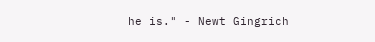he is." - Newt Gingrich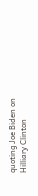quoting Joe Biden on Hilliary Clinton